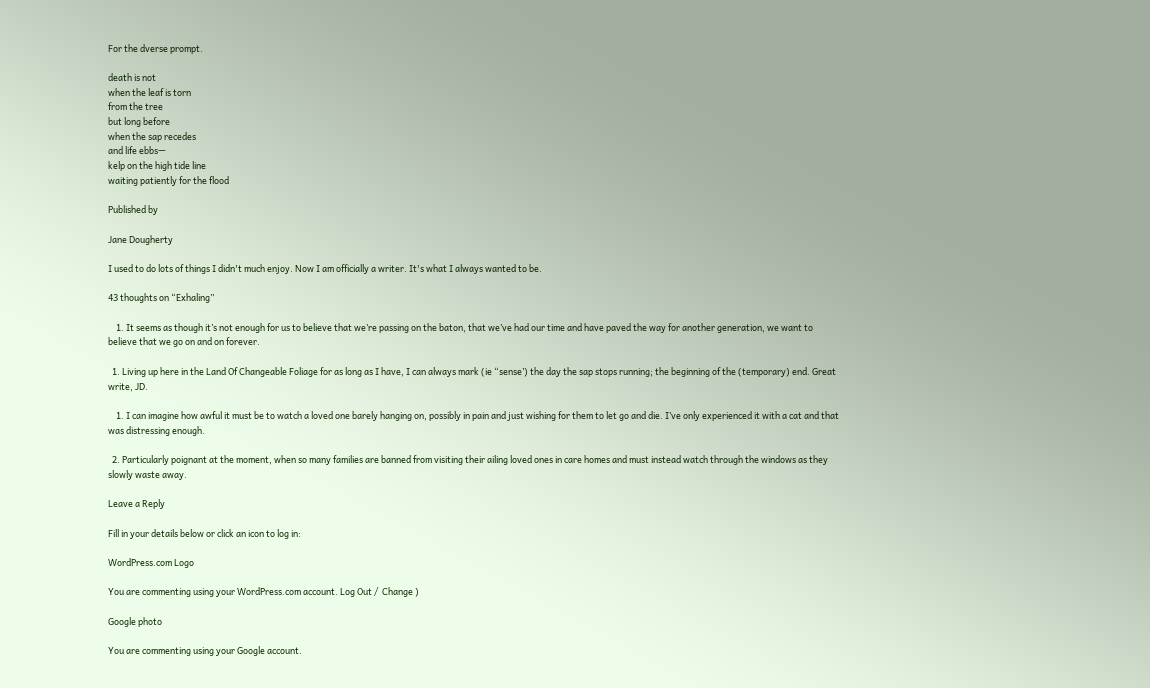For the dverse prompt.

death is not
when the leaf is torn
from the tree
but long before
when the sap recedes
and life ebbs—
kelp on the high tide line
waiting patiently for the flood

Published by

Jane Dougherty

I used to do lots of things I didn't much enjoy. Now I am officially a writer. It's what I always wanted to be.

43 thoughts on “Exhaling”

    1. It seems as though it’s not enough for us to believe that we’re passing on the baton, that we’ve had our time and have paved the way for another generation, we want to believe that we go on and on forever.

  1. Living up here in the Land Of Changeable Foliage for as long as I have, I can always mark (ie “sense’) the day the sap stops running; the beginning of the (temporary) end. Great write, JD.

    1. I can imagine how awful it must be to watch a loved one barely hanging on, possibly in pain and just wishing for them to let go and die. I’ve only experienced it with a cat and that was distressing enough.

  2. Particularly poignant at the moment, when so many families are banned from visiting their ailing loved ones in care homes and must instead watch through the windows as they slowly waste away.

Leave a Reply

Fill in your details below or click an icon to log in:

WordPress.com Logo

You are commenting using your WordPress.com account. Log Out /  Change )

Google photo

You are commenting using your Google account.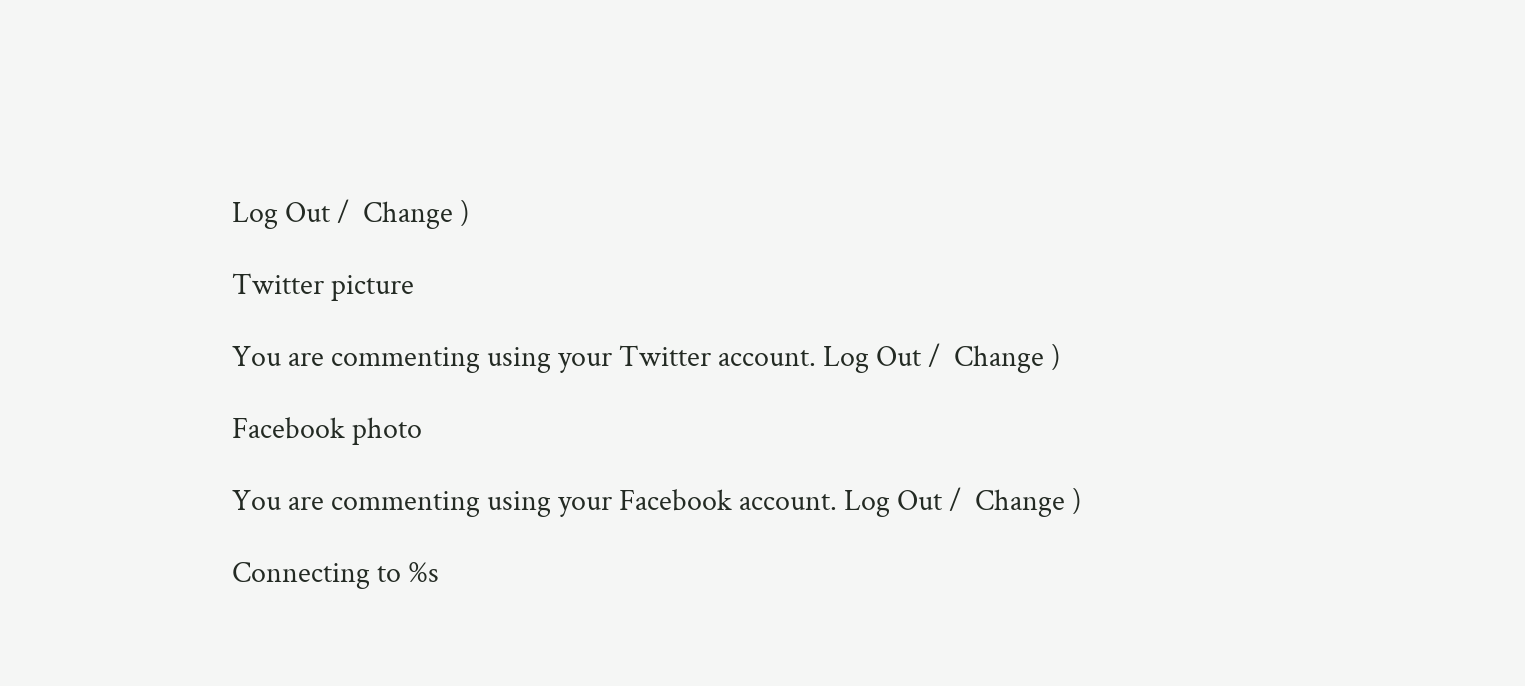Log Out /  Change )

Twitter picture

You are commenting using your Twitter account. Log Out /  Change )

Facebook photo

You are commenting using your Facebook account. Log Out /  Change )

Connecting to %s